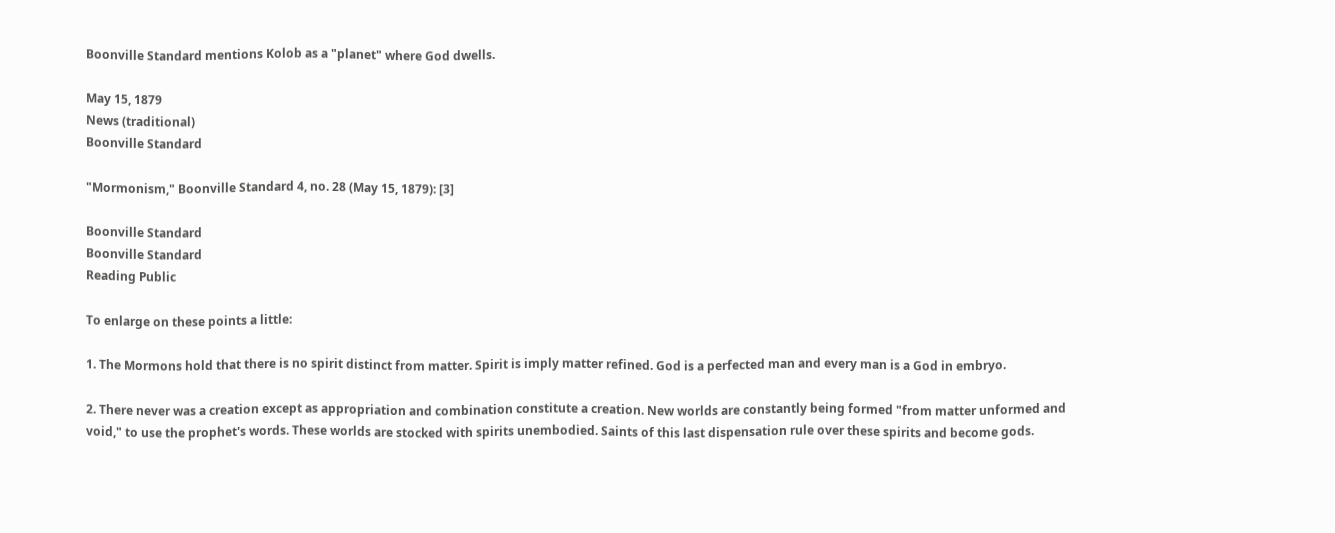Boonville Standard mentions Kolob as a "planet" where God dwells.

May 15, 1879
News (traditional)
Boonville Standard

"Mormonism," Boonville Standard 4, no. 28 (May 15, 1879): [3]

Boonville Standard
Boonville Standard
Reading Public

To enlarge on these points a little:

1. The Mormons hold that there is no spirit distinct from matter. Spirit is imply matter refined. God is a perfected man and every man is a God in embryo.

2. There never was a creation except as appropriation and combination constitute a creation. New worlds are constantly being formed "from matter unformed and void," to use the prophet's words. These worlds are stocked with spirits unembodied. Saints of this last dispensation rule over these spirits and become gods.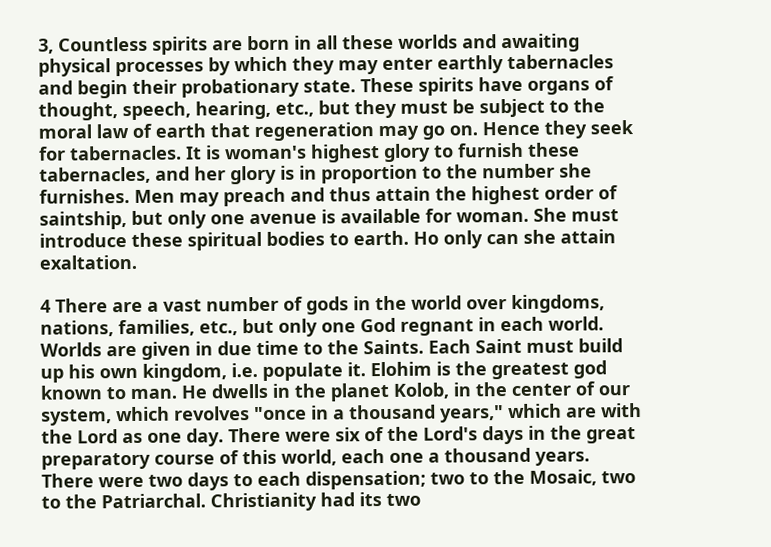3, Countless spirits are born in all these worlds and awaiting physical processes by which they may enter earthly tabernacles and begin their probationary state. These spirits have organs of thought, speech, hearing, etc., but they must be subject to the moral law of earth that regeneration may go on. Hence they seek for tabernacles. It is woman's highest glory to furnish these tabernacles, and her glory is in proportion to the number she furnishes. Men may preach and thus attain the highest order of saintship, but only one avenue is available for woman. She must introduce these spiritual bodies to earth. Ho only can she attain exaltation.

4 There are a vast number of gods in the world over kingdoms, nations, families, etc., but only one God regnant in each world. Worlds are given in due time to the Saints. Each Saint must build up his own kingdom, i.e. populate it. Elohim is the greatest god known to man. He dwells in the planet Kolob, in the center of our system, which revolves "once in a thousand years," which are with the Lord as one day. There were six of the Lord's days in the great preparatory course of this world, each one a thousand years. There were two days to each dispensation; two to the Mosaic, two to the Patriarchal. Christianity had its two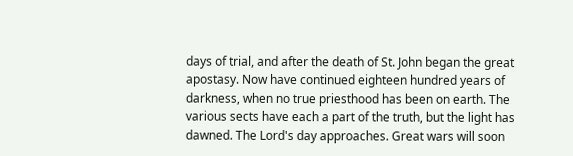days of trial, and after the death of St. John began the great apostasy. Now have continued eighteen hundred years of darkness, when no true priesthood has been on earth. The various sects have each a part of the truth, but the light has dawned. The Lord's day approaches. Great wars will soon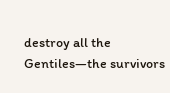destroy all the Gentiles—the survivors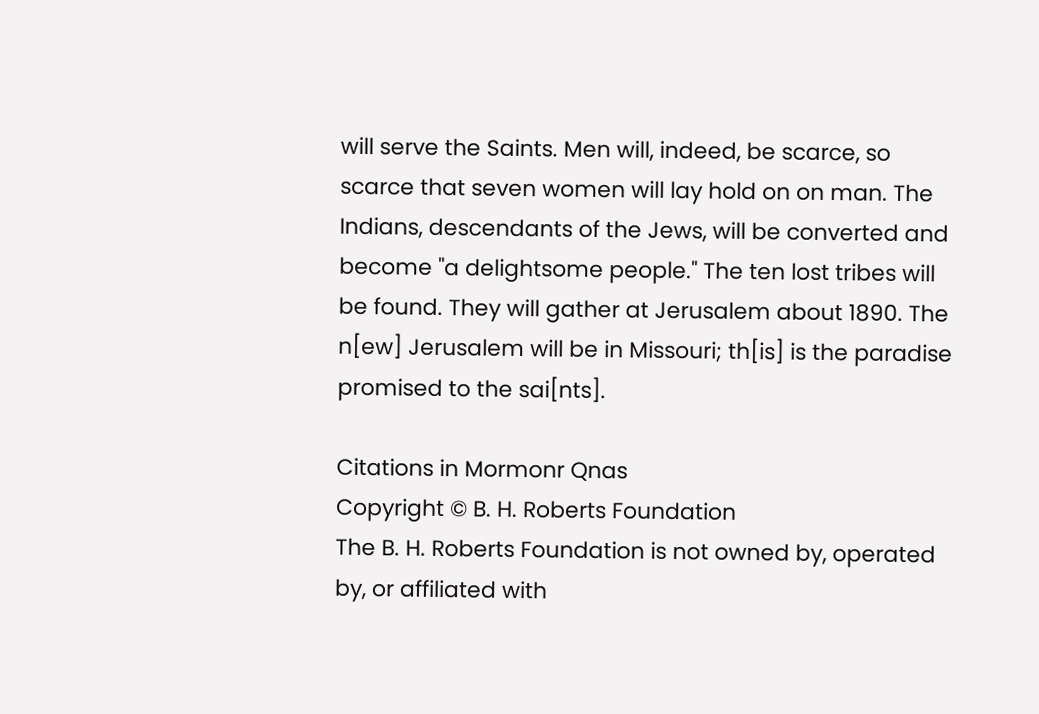will serve the Saints. Men will, indeed, be scarce, so scarce that seven women will lay hold on on man. The Indians, descendants of the Jews, will be converted and become "a delightsome people." The ten lost tribes will be found. They will gather at Jerusalem about 1890. The n[ew] Jerusalem will be in Missouri; th[is] is the paradise promised to the sai[nts].

Citations in Mormonr Qnas
Copyright © B. H. Roberts Foundation
The B. H. Roberts Foundation is not owned by, operated by, or affiliated with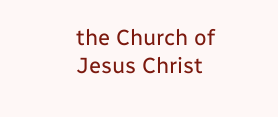the Church of Jesus Christ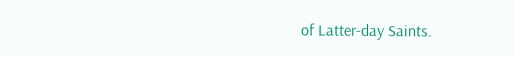of Latter-day Saints.